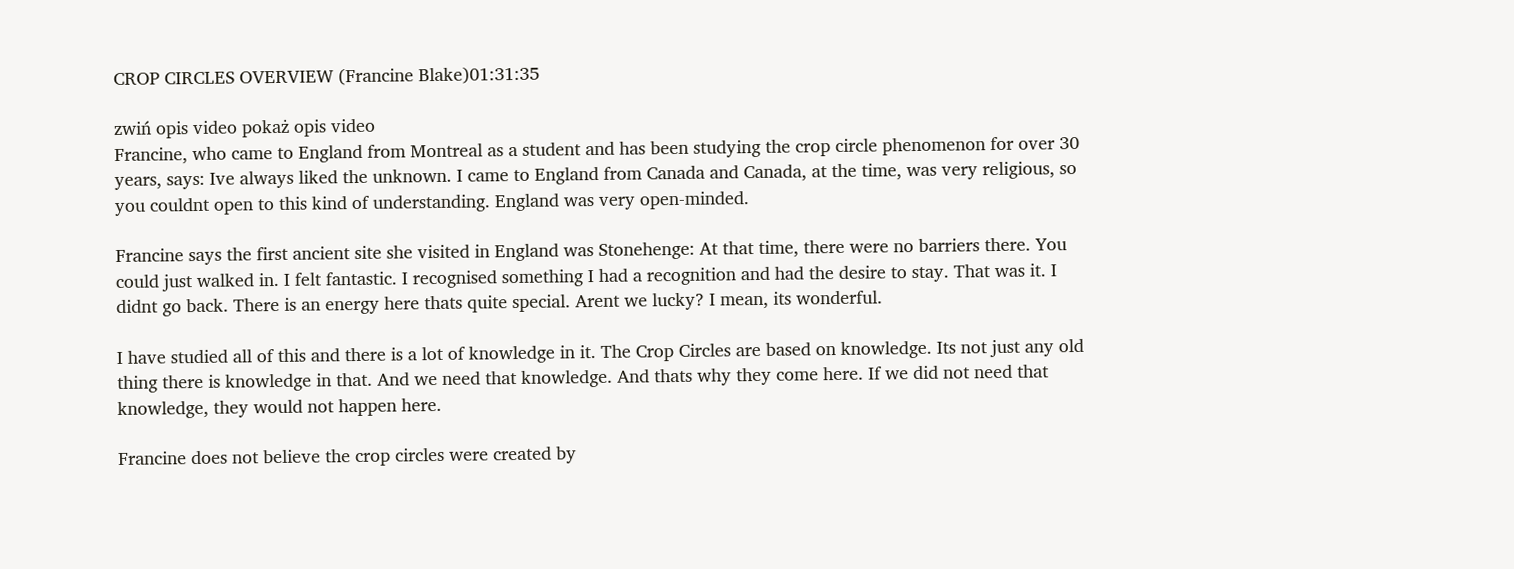CROP CIRCLES OVERVIEW (Francine Blake)01:31:35

zwiń opis video pokaż opis video
Francine, who came to England from Montreal as a student and has been studying the crop circle phenomenon for over 30 years, says: Ive always liked the unknown. I came to England from Canada and Canada, at the time, was very religious, so you couldnt open to this kind of understanding. England was very open-minded.

Francine says the first ancient site she visited in England was Stonehenge: At that time, there were no barriers there. You could just walked in. I felt fantastic. I recognised something I had a recognition and had the desire to stay. That was it. I didnt go back. There is an energy here thats quite special. Arent we lucky? I mean, its wonderful.

I have studied all of this and there is a lot of knowledge in it. The Crop Circles are based on knowledge. Its not just any old thing there is knowledge in that. And we need that knowledge. And thats why they come here. If we did not need that knowledge, they would not happen here.

Francine does not believe the crop circles were created by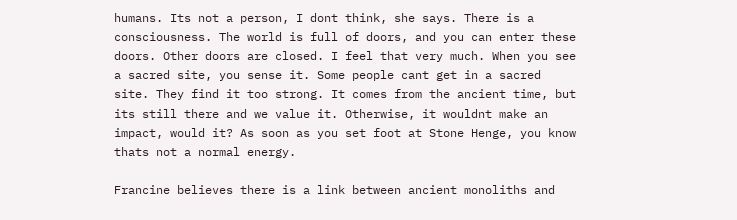humans. Its not a person, I dont think, she says. There is a consciousness. The world is full of doors, and you can enter these doors. Other doors are closed. I feel that very much. When you see a sacred site, you sense it. Some people cant get in a sacred site. They find it too strong. It comes from the ancient time, but its still there and we value it. Otherwise, it wouldnt make an impact, would it? As soon as you set foot at Stone Henge, you know thats not a normal energy.

Francine believes there is a link between ancient monoliths and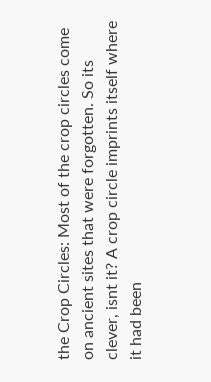the Crop Circles: Most of the crop circles come on ancient sites that were forgotten. So its clever, isnt it? A crop circle imprints itself where it had been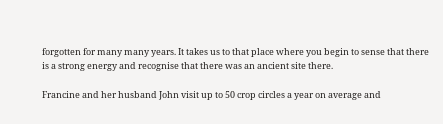forgotten for many many years. It takes us to that place where you begin to sense that there is a strong energy and recognise that there was an ancient site there.

Francine and her husband John visit up to 50 crop circles a year on average and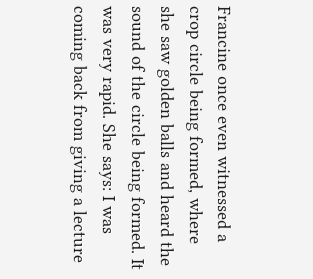Francine once even witnessed a crop circle being formed, where she saw golden balls and heard the sound of the circle being formed. It was very rapid. She says: I was coming back from giving a lecture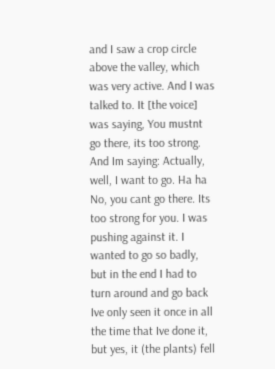and I saw a crop circle above the valley, which was very active. And I was talked to. It [the voice] was saying, You mustnt go there, its too strong. And Im saying: Actually, well, I want to go. Ha ha No, you cant go there. Its too strong for you. I was pushing against it. I wanted to go so badly, but in the end I had to turn around and go back Ive only seen it once in all the time that Ive done it, but yes, it (the plants) fell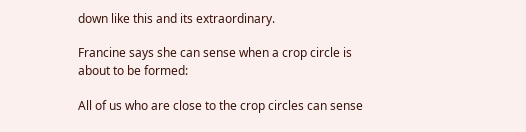down like this and its extraordinary.

Francine says she can sense when a crop circle is about to be formed:

All of us who are close to the crop circles can sense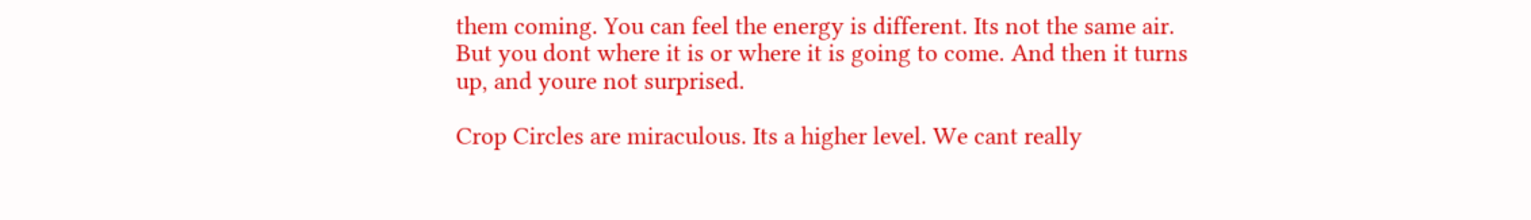them coming. You can feel the energy is different. Its not the same air. But you dont where it is or where it is going to come. And then it turns up, and youre not surprised.

Crop Circles are miraculous. Its a higher level. We cant really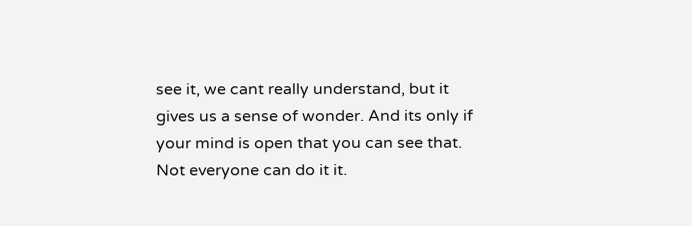see it, we cant really understand, but it gives us a sense of wonder. And its only if your mind is open that you can see that. Not everyone can do it it.